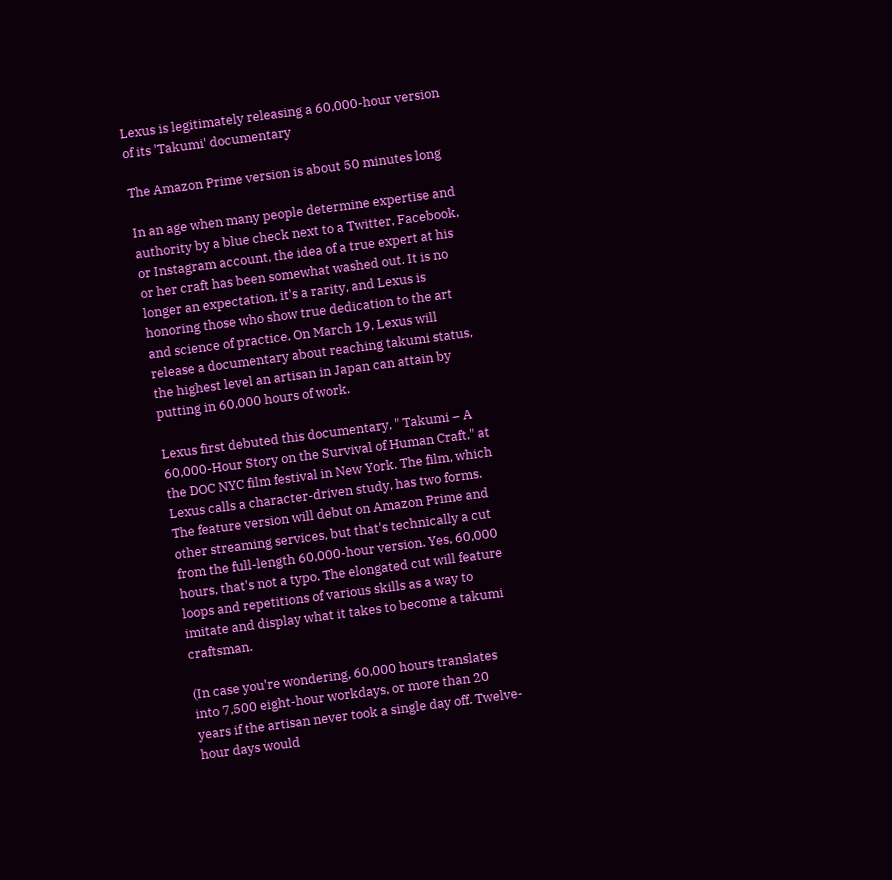Lexus is legitimately releasing a 60,000-hour version of its 'Takumi' documentary

The Amazon Prime version is about 50 minutes long

In an age when many people determine expertise and authority by a blue check next to a Twitter, Facebook, or Instagram account, the idea of a true expert at his or her craft has been somewhat washed out. It is no longer an expectation, it's a rarity, and Lexus is honoring those who show true dedication to the art and science of practice. On March 19, Lexus will release a documentary about reaching takumi status, the highest level an artisan in Japan can attain by putting in 60,000 hours of work.

Lexus first debuted this documentary, " Takumi – A 60,000-Hour Story on the Survival of Human Craft," at the DOC NYC film festival in New York. The film, which Lexus calls a character-driven study, has two forms. The feature version will debut on Amazon Prime and other streaming services, but that's technically a cut from the full-length 60,000-hour version. Yes, 60,000 hours, that's not a typo. The elongated cut will feature loops and repetitions of various skills as a way to imitate and display what it takes to become a takumi craftsman.

(In case you're wondering, 60,000 hours translates into 7,500 eight-hour workdays, or more than 20 years if the artisan never took a single day off. Twelve-hour days would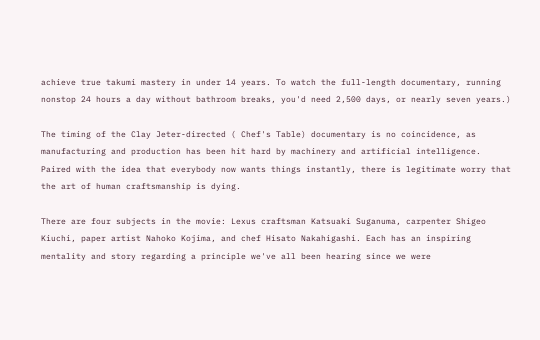achieve true takumi mastery in under 14 years. To watch the full-length documentary, running nonstop 24 hours a day without bathroom breaks, you'd need 2,500 days, or nearly seven years.)

The timing of the Clay Jeter-directed ( Chef's Table) documentary is no coincidence, as manufacturing and production has been hit hard by machinery and artificial intelligence. Paired with the idea that everybody now wants things instantly, there is legitimate worry that the art of human craftsmanship is dying.

There are four subjects in the movie: Lexus craftsman Katsuaki Suganuma, carpenter Shigeo Kiuchi, paper artist Nahoko Kojima, and chef Hisato Nakahigashi. Each has an inspiring mentality and story regarding a principle we've all been hearing since we were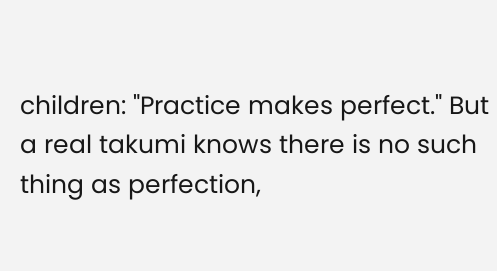children: "Practice makes perfect." But a real takumi knows there is no such thing as perfection,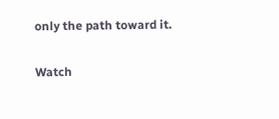only the path toward it.

Watch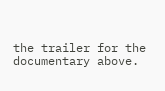the trailer for the documentary above.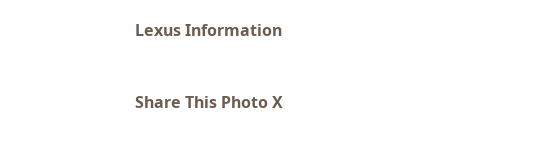Lexus Information


Share This Photo X